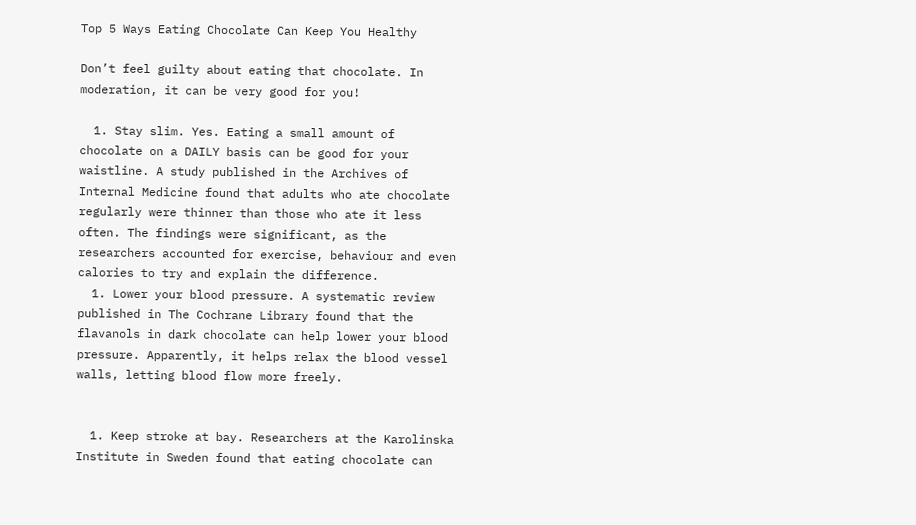Top 5 Ways Eating Chocolate Can Keep You Healthy

Don’t feel guilty about eating that chocolate. In moderation, it can be very good for you!

  1. Stay slim. Yes. Eating a small amount of chocolate on a DAILY basis can be good for your waistline. A study published in the Archives of Internal Medicine found that adults who ate chocolate regularly were thinner than those who ate it less often. The findings were significant, as the researchers accounted for exercise, behaviour and even calories to try and explain the difference.
  1. Lower your blood pressure. A systematic review published in The Cochrane Library found that the flavanols in dark chocolate can help lower your blood pressure. Apparently, it helps relax the blood vessel walls, letting blood flow more freely.


  1. Keep stroke at bay. Researchers at the Karolinska Institute in Sweden found that eating chocolate can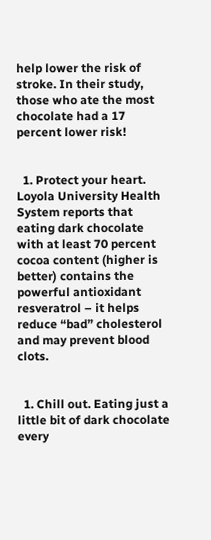help lower the risk of stroke. In their study, those who ate the most chocolate had a 17 percent lower risk!


  1. Protect your heart. Loyola University Health System reports that eating dark chocolate with at least 70 percent cocoa content (higher is better) contains the powerful antioxidant resveratrol – it helps reduce “bad” cholesterol and may prevent blood clots.


  1. Chill out. Eating just a little bit of dark chocolate every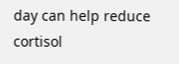day can help reduce cortisol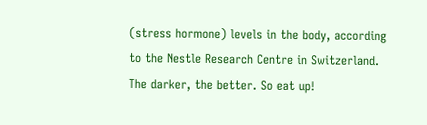(stress hormone) levels in the body, according to the Nestle Research Centre in Switzerland. The darker, the better. So eat up!